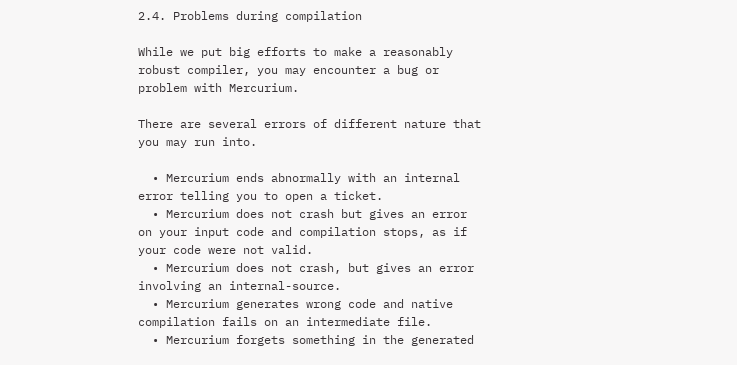2.4. Problems during compilation

While we put big efforts to make a reasonably robust compiler, you may encounter a bug or problem with Mercurium.

There are several errors of different nature that you may run into.

  • Mercurium ends abnormally with an internal error telling you to open a ticket.
  • Mercurium does not crash but gives an error on your input code and compilation stops, as if your code were not valid.
  • Mercurium does not crash, but gives an error involving an internal-source.
  • Mercurium generates wrong code and native compilation fails on an intermediate file.
  • Mercurium forgets something in the generated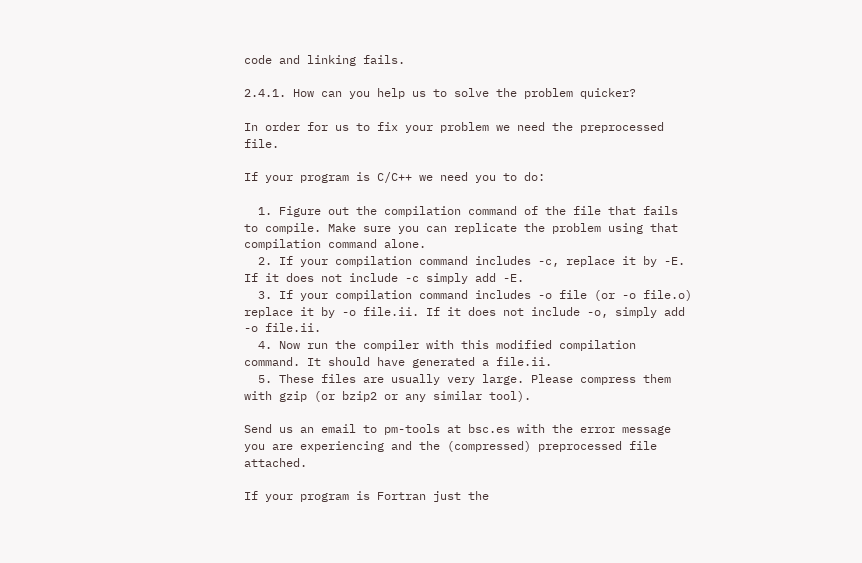code and linking fails.

2.4.1. How can you help us to solve the problem quicker?

In order for us to fix your problem we need the preprocessed file.

If your program is C/C++ we need you to do:

  1. Figure out the compilation command of the file that fails to compile. Make sure you can replicate the problem using that compilation command alone.
  2. If your compilation command includes -c, replace it by -E. If it does not include -c simply add -E.
  3. If your compilation command includes -o file (or -o file.o) replace it by -o file.ii. If it does not include -o, simply add -o file.ii.
  4. Now run the compiler with this modified compilation command. It should have generated a file.ii.
  5. These files are usually very large. Please compress them with gzip (or bzip2 or any similar tool).

Send us an email to pm-tools at bsc.es with the error message you are experiencing and the (compressed) preprocessed file attached.

If your program is Fortran just the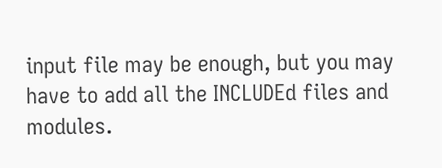input file may be enough, but you may have to add all the INCLUDEd files and modules.